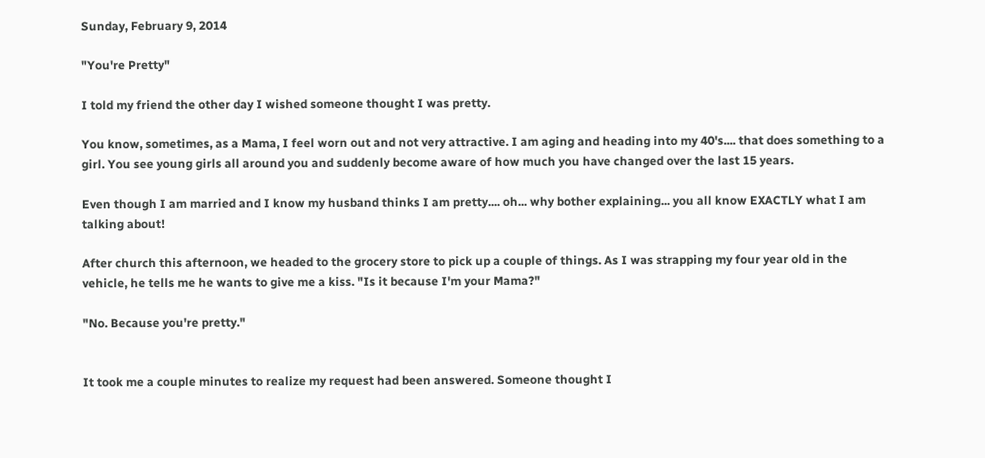Sunday, February 9, 2014

"You're Pretty"

I told my friend the other day I wished someone thought I was pretty.

You know, sometimes, as a Mama, I feel worn out and not very attractive. I am aging and heading into my 40's.... that does something to a girl. You see young girls all around you and suddenly become aware of how much you have changed over the last 15 years.

Even though I am married and I know my husband thinks I am pretty.... oh... why bother explaining... you all know EXACTLY what I am talking about!

After church this afternoon, we headed to the grocery store to pick up a couple of things. As I was strapping my four year old in the vehicle, he tells me he wants to give me a kiss. "Is it because I'm your Mama?"

"No. Because you're pretty."


It took me a couple minutes to realize my request had been answered. Someone thought I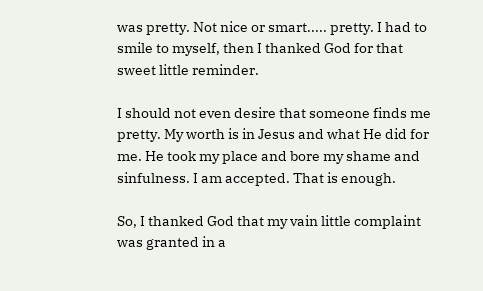was pretty. Not nice or smart..... pretty. I had to smile to myself, then I thanked God for that sweet little reminder.

I should not even desire that someone finds me pretty. My worth is in Jesus and what He did for me. He took my place and bore my shame and sinfulness. I am accepted. That is enough.

So, I thanked God that my vain little complaint was granted in a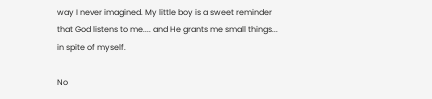way I never imagined. My little boy is a sweet reminder that God listens to me.... and He grants me small things... in spite of myself.

No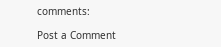comments:

Post a Comment